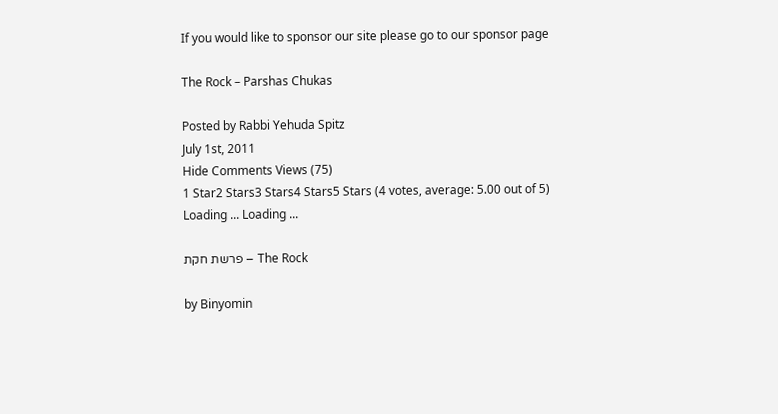If you would like to sponsor our site please go to our sponsor page

The Rock – Parshas Chukas

Posted by Rabbi Yehuda Spitz
July 1st, 2011
Hide Comments Views (75)
1 Star2 Stars3 Stars4 Stars5 Stars (4 votes, average: 5.00 out of 5)
Loading ... Loading ...

פרשת חקת – The Rock

by Binyomin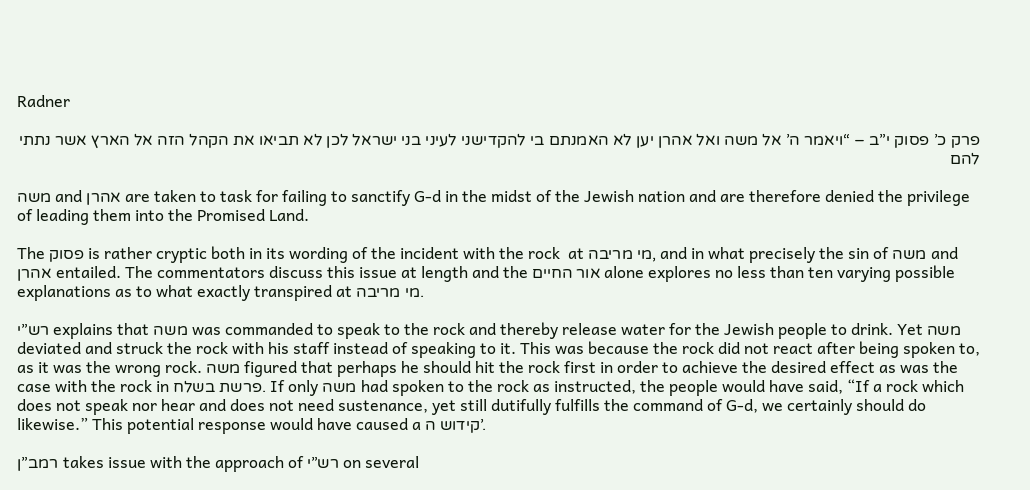Radner

פרק כ’ פסוק י”ב – “ויאמר ה’ אל משה ואל אהרן יען לא האמנתם בי להקדישני לעיני בני ישראל לכן לא תביאו את הקהל הזה אל הארץ אשר נתתי להם

משה and אהרן are taken to task for failing to sanctify G-d in the midst of the Jewish nation and are therefore denied the privilege of leading them into the Promised Land.

The פסוק is rather cryptic both in its wording of the incident with the rock  at מי מריבה, and in what precisely the sin of משה and אהרן entailed. The commentators discuss this issue at length and the אור החיים alone explores no less than ten varying possible explanations as to what exactly transpired at מי מריבה.

רש”י explains that משה was commanded to speak to the rock and thereby release water for the Jewish people to drink. Yet משה deviated and struck the rock with his staff instead of speaking to it. This was because the rock did not react after being spoken to, as it was the wrong rock. משה figured that perhaps he should hit the rock first in order to achieve the desired effect as was the case with the rock in פרשת בשלח. If only משה had spoken to the rock as instructed, the people would have said, “If a rock which does not speak nor hear and does not need sustenance, yet still dutifully fulfills the command of G-d, we certainly should do likewise.” This potential response would have caused a קידוש ה’.

רמב”ן takes issue with the approach of רש”י on several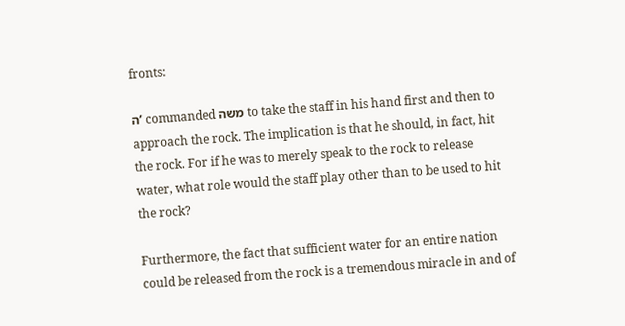fronts:

ה’ commanded משה to take the staff in his hand first and then to approach the rock. The implication is that he should, in fact, hit the rock. For if he was to merely speak to the rock to release water, what role would the staff play other than to be used to hit the rock?

Furthermore, the fact that sufficient water for an entire nation could be released from the rock is a tremendous miracle in and of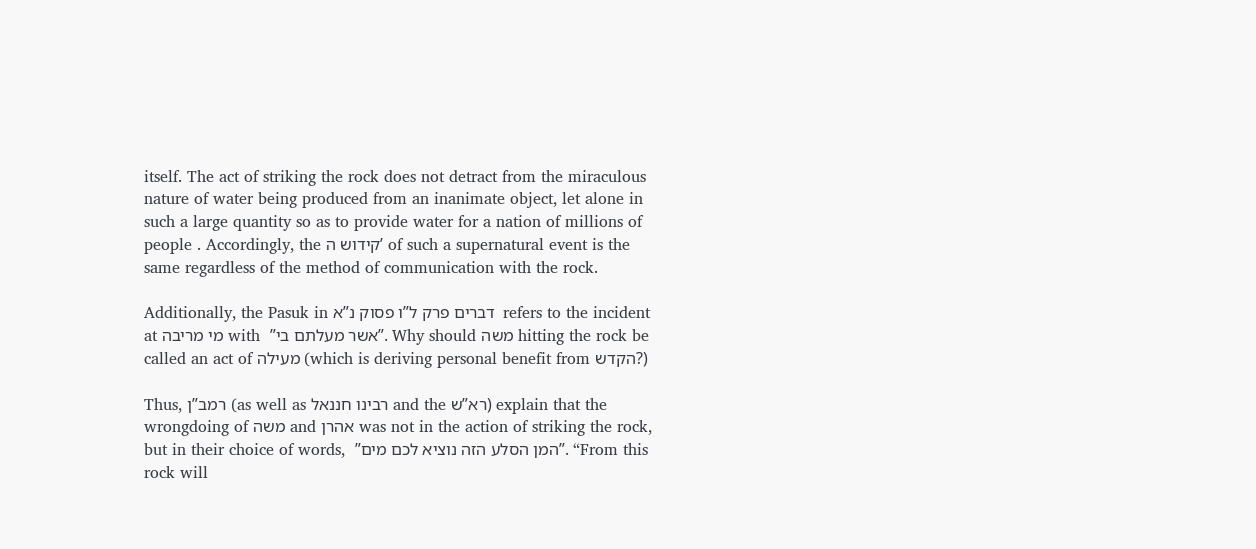itself. The act of striking the rock does not detract from the miraculous nature of water being produced from an inanimate object, let alone in such a large quantity so as to provide water for a nation of millions of people . Accordingly, the קידוש ה’ of such a supernatural event is the same regardless of the method of communication with the rock.

Additionally, the Pasuk in דברים פרק ל”ו פסוק נ”א  refers to the incident at מי מריבה with  ”אשר מעלתם בי”. Why should משה hitting the rock be called an act of מעילה (which is deriving personal benefit from הקדש?)

Thus, רמב”ן (as well as רבינו חננאל and the רא”ש) explain that the wrongdoing of משה and אהרן was not in the action of striking the rock, but in their choice of words,  ”המן הסלע הזה נוציא לכם מים”. “From this rock will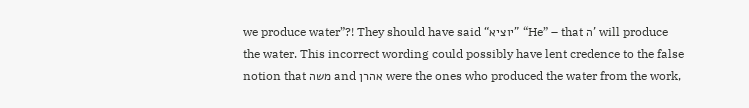we produce water”?! They should have said “יוציא” “He” – that ה’ will produce the water. This incorrect wording could possibly have lent credence to the false notion that משה and אהרן were the ones who produced the water from the work,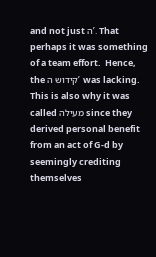and not just ה’. That perhaps it was something of a team effort.  Hence, the קידוש ה’ was lacking. This is also why it was called מעילה since they derived personal benefit from an act of G-d by seemingly crediting themselves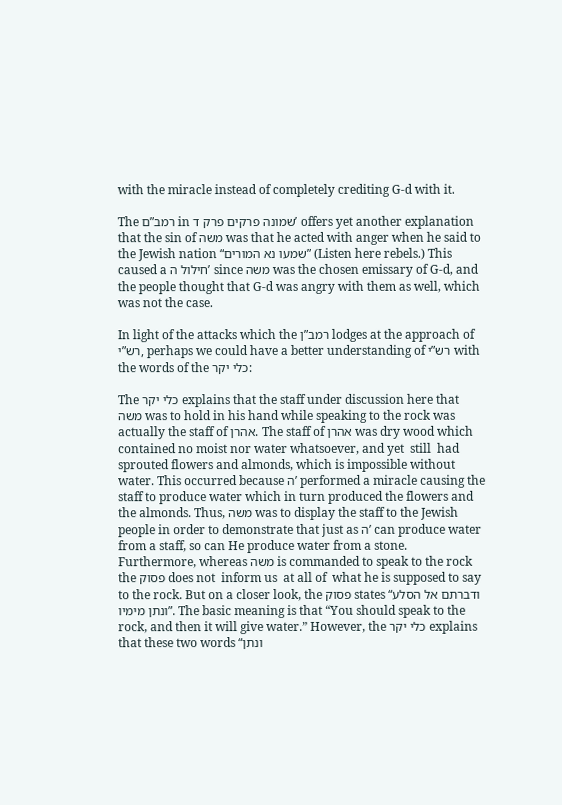with the miracle instead of completely crediting G-d with it.

The רמב”ם in שמונה פרקים פרק ד’ offers yet another explanation that the sin of משה was that he acted with anger when he said to the Jewish nation “שמעו נא המורים” (Listen here rebels.) This caused a חילול ה’ since משה was the chosen emissary of G-d, and the people thought that G-d was angry with them as well, which was not the case.

In light of the attacks which the רמב”ן lodges at the approach of רש”י, perhaps we could have a better understanding of רש”י with the words of the כלי יקר:

The כלי יקר explains that the staff under discussion here that משה was to hold in his hand while speaking to the rock was actually the staff of אהרן. The staff of אהרן was dry wood which contained no moist nor water whatsoever, and yet  still  had sprouted flowers and almonds, which is impossible without water. This occurred because ה’ performed a miracle causing the staff to produce water which in turn produced the flowers and the almonds. Thus, משה was to display the staff to the Jewish people in order to demonstrate that just as ה’ can produce water from a staff, so can He produce water from a stone. Furthermore, whereas משה is commanded to speak to the rock the פסוק does not  inform us  at all of  what he is supposed to say to the rock. But on a closer look, the פסוק states “ודברתם אל הסלע ונתן מימיו”. The basic meaning is that “You should speak to the rock, and then it will give water.” However, the כלי יקר explains that these two words “ונתן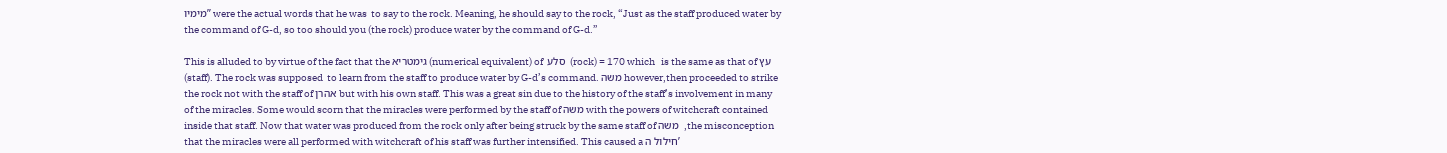מימיו” were the actual words that he was  to say to the rock. Meaning, he should say to the rock, “Just as the staff produced water by the command of G-d, so too should you (the rock) produce water by the command of G-d.”

This is alluded to by virtue of the fact that the גימטריא (numerical equivalent) of  סלע  (rock) = 170 which   is the same as that of עץ (staff). The rock was supposed  to learn from the staff to produce water by G-d’s command. משה however,then proceeded to strike the rock not with the staff of אהרן but with his own staff. This was a great sin due to the history of the staff’s involvement in many of the miracles. Some would scorn that the miracles were performed by the staff of משה with the powers of witchcraft contained inside that staff. Now that water was produced from the rock only after being struck by the same staff of משה  ,the misconception that the miracles were all performed with witchcraft of his staff was further intensified. This caused a חילול ה’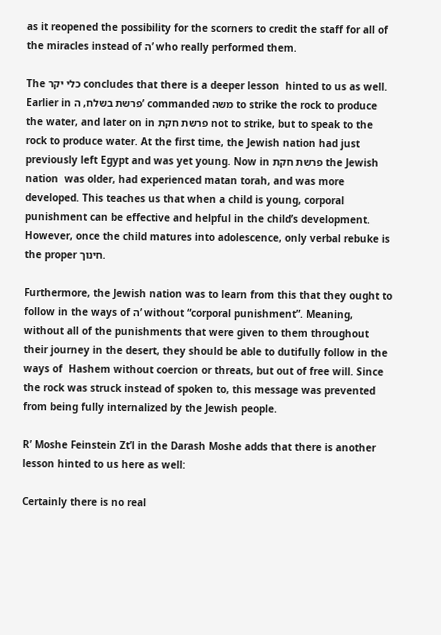as it reopened the possibility for the scorners to credit the staff for all of the miracles instead of ה’ who really performed them.

The כלי יקר concludes that there is a deeper lesson  hinted to us as well. Earlier in פרשת בשלח, ה’ commanded משה to strike the rock to produce the water, and later on in פרשת חקת not to strike, but to speak to the rock to produce water. At the first time, the Jewish nation had just previously left Egypt and was yet young. Now in פרשת חקת the Jewish nation  was older, had experienced matan torah, and was more developed. This teaches us that when a child is young, corporal punishment can be effective and helpful in the child’s development. However, once the child matures into adolescence, only verbal rebuke is the proper חינוך.

Furthermore, the Jewish nation was to learn from this that they ought to  follow in the ways of ה’ without “corporal punishment”. Meaning, without all of the punishments that were given to them throughout their journey in the desert, they should be able to dutifully follow in the ways of  Hashem without coercion or threats, but out of free will. Since the rock was struck instead of spoken to, this message was prevented from being fully internalized by the Jewish people.

R’ Moshe Feinstein Zt’l in the Darash Moshe adds that there is another lesson hinted to us here as well:

Certainly there is no real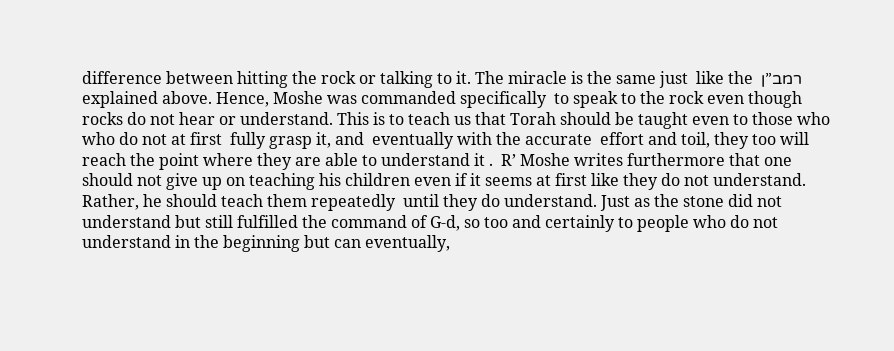difference between hitting the rock or talking to it. The miracle is the same just  like the  רמב”ן explained above. Hence, Moshe was commanded specifically  to speak to the rock even though rocks do not hear or understand. This is to teach us that Torah should be taught even to those who who do not at first  fully grasp it, and  eventually with the accurate  effort and toil, they too will reach the point where they are able to understand it .  R’ Moshe writes furthermore that one should not give up on teaching his children even if it seems at first like they do not understand. Rather, he should teach them repeatedly  until they do understand. Just as the stone did not understand but still fulfilled the command of G-d, so too and certainly to people who do not understand in the beginning but can eventually,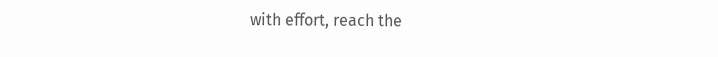with effort, reach the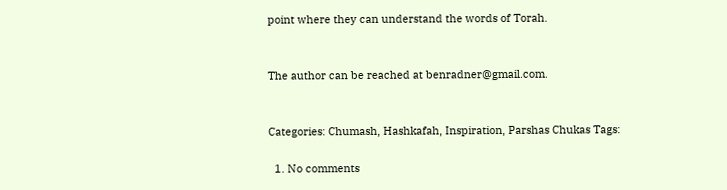point where they can understand the words of Torah.


The author can be reached at benradner@gmail.com.


Categories: Chumash, Hashkafah, Inspiration, Parshas Chukas Tags:

  1. No comments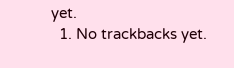yet.
  1. No trackbacks yet.